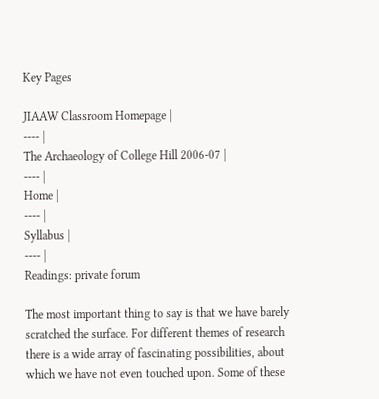Key Pages

JIAAW Classroom Homepage |
---- |
The Archaeology of College Hill 2006-07 |
---- |
Home |
---- |
Syllabus |
---- |
Readings: private forum

The most important thing to say is that we have barely scratched the surface. For different themes of research there is a wide array of fascinating possibilities, about which we have not even touched upon. Some of these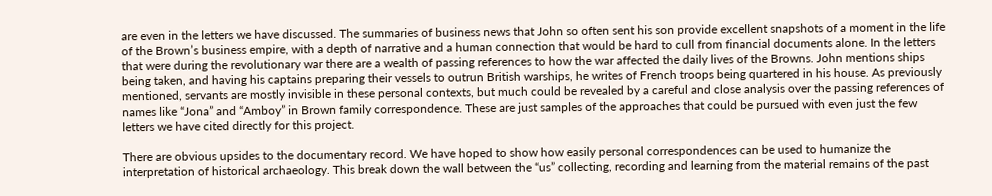are even in the letters we have discussed. The summaries of business news that John so often sent his son provide excellent snapshots of a moment in the life of the Brown’s business empire, with a depth of narrative and a human connection that would be hard to cull from financial documents alone. In the letters that were during the revolutionary war there are a wealth of passing references to how the war affected the daily lives of the Browns. John mentions ships being taken, and having his captains preparing their vessels to outrun British warships, he writes of French troops being quartered in his house. As previously mentioned, servants are mostly invisible in these personal contexts, but much could be revealed by a careful and close analysis over the passing references of names like “Jona” and “Amboy” in Brown family correspondence. These are just samples of the approaches that could be pursued with even just the few letters we have cited directly for this project.

There are obvious upsides to the documentary record. We have hoped to show how easily personal correspondences can be used to humanize the interpretation of historical archaeology. This break down the wall between the “us” collecting, recording and learning from the material remains of the past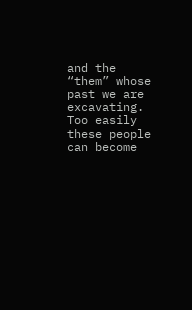and the “them” whose past we are excavating. Too easily these people can become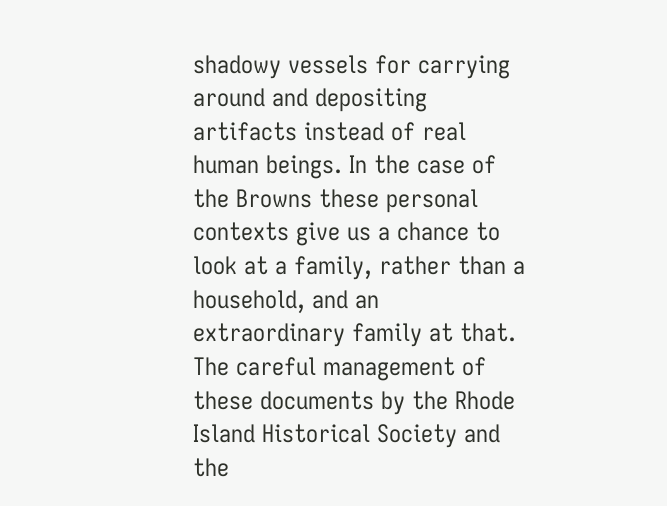shadowy vessels for carrying around and depositing artifacts instead of real human beings. In the case of the Browns these personal contexts give us a chance to look at a family, rather than a household, and an extraordinary family at that. The careful management of these documents by the Rhode Island Historical Society and the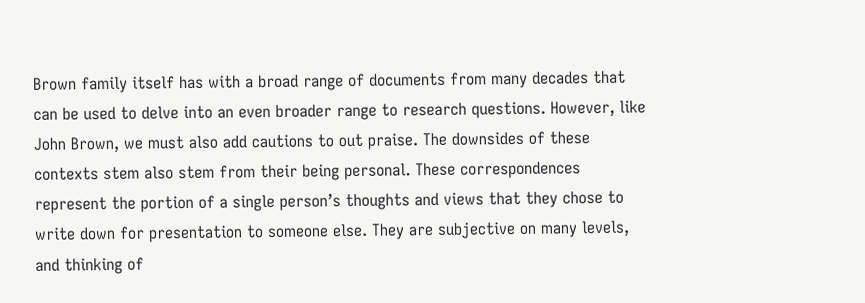Brown family itself has with a broad range of documents from many decades that can be used to delve into an even broader range to research questions. However, like John Brown, we must also add cautions to out praise. The downsides of these contexts stem also stem from their being personal. These correspondences represent the portion of a single person’s thoughts and views that they chose to write down for presentation to someone else. They are subjective on many levels, and thinking of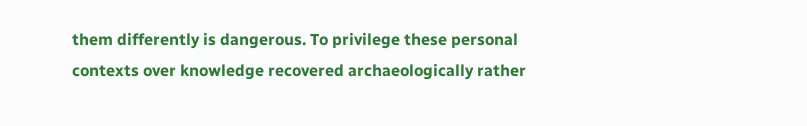them differently is dangerous. To privilege these personal contexts over knowledge recovered archaeologically rather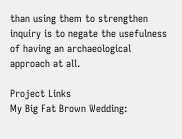than using them to strengthen inquiry is to negate the usefulness of having an archaeological approach at all.

Project Links
My Big Fat Brown Wedding: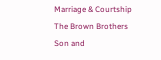Marriage & Courtship
The Brown Brothers
Son and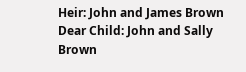Heir: John and James Brown
Dear Child: John and Sally Brown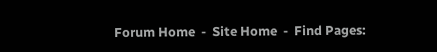Forum Home  -  Site Home  -  Find Pages: